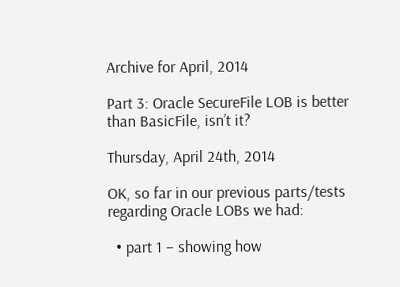Archive for April, 2014

Part 3: Oracle SecureFile LOB is better than BasicFile, isn’t it?

Thursday, April 24th, 2014

OK, so far in our previous parts/tests regarding Oracle LOBs we had:

  • part 1 – showing how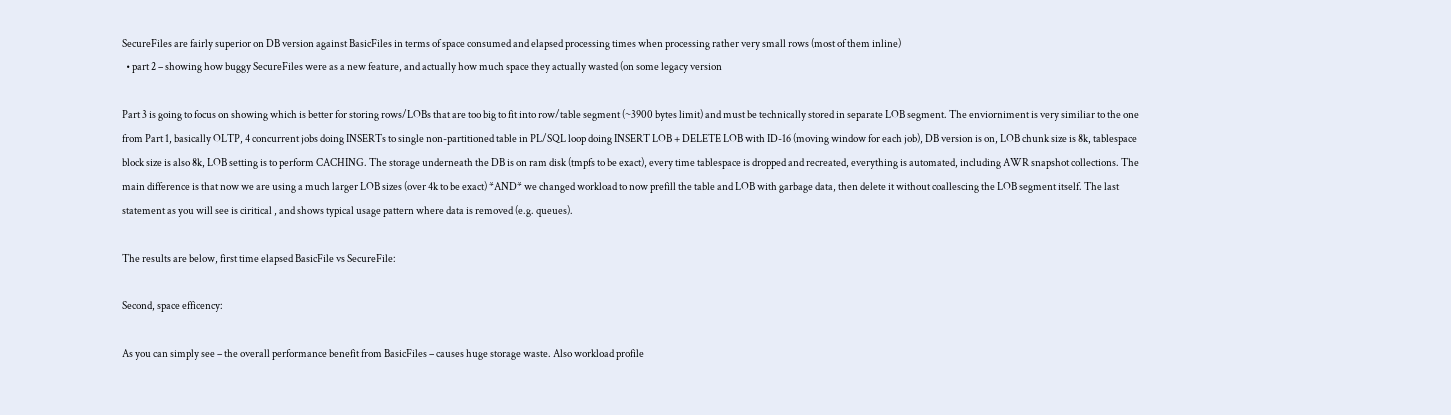SecureFiles are fairly superior on DB version against BasicFiles in terms of space consumed and elapsed processing times when processing rather very small rows (most of them inline)
  • part 2 – showing how buggy SecureFiles were as a new feature, and actually how much space they actually wasted (on some legacy version

Part 3 is going to focus on showing which is better for storing rows/LOBs that are too big to fit into row/table segment (~3900 bytes limit) and must be technically stored in separate LOB segment. The enviorniment is very similiar to the one from Part 1, basically OLTP, 4 concurrent jobs doing INSERTs to single non-partitioned table in PL/SQL loop doing INSERT LOB + DELETE LOB with ID-16 (moving window for each job), DB version is on, LOB chunk size is 8k, tablespace block size is also 8k, LOB setting is to perform CACHING. The storage underneath the DB is on ram disk (tmpfs to be exact), every time tablespace is dropped and recreated, everything is automated, including AWR snapshot collections. The main difference is that now we are using a much larger LOB sizes (over 4k to be exact) *AND* we changed workload to now prefill the table and LOB with garbage data, then delete it without coallescing the LOB segment itself. The last statement as you will see is ciritical , and shows typical usage pattern where data is removed (e.g. queues).

The results are below, first time elapsed BasicFile vs SecureFile:

Second, space efficency:

As you can simply see – the overall performance benefit from BasicFiles – causes huge storage waste. Also workload profile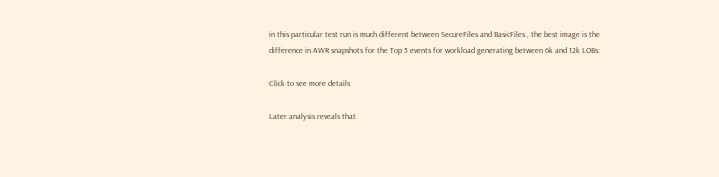in this particular test run is much different between SecureFiles and BasicFiles , the best image is the difference in AWR snapshots for the Top 5 events for workload generating between 6k and 12k LOBs:

Click to see more details

Later analysis reveals that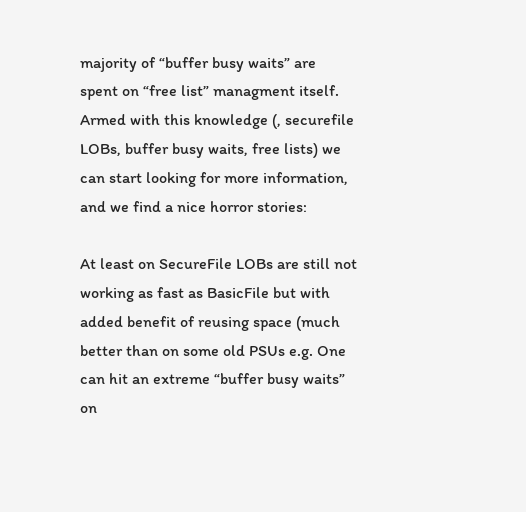majority of “buffer busy waits” are spent on “free list” managment itself. Armed with this knowledge (, securefile LOBs, buffer busy waits, free lists) we can start looking for more information, and we find a nice horror stories:

At least on SecureFile LOBs are still not working as fast as BasicFile but with added benefit of reusing space (much better than on some old PSUs e.g. One can hit an extreme “buffer busy waits” on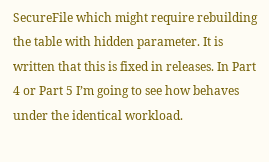SecureFile which might require rebuilding the table with hidden parameter. It is written that this is fixed in releases. In Part 4 or Part 5 I’m going to see how behaves under the identical workload.